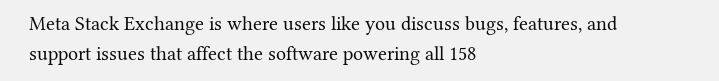Meta Stack Exchange is where users like you discuss bugs, features, and support issues that affect the software powering all 158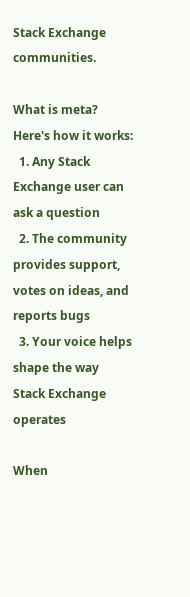Stack Exchange communities.

What is meta?
Here's how it works:
  1. Any Stack Exchange user can ask a question
  2. The community provides support, votes on ideas, and reports bugs
  3. Your voice helps shape the way Stack Exchange operates

When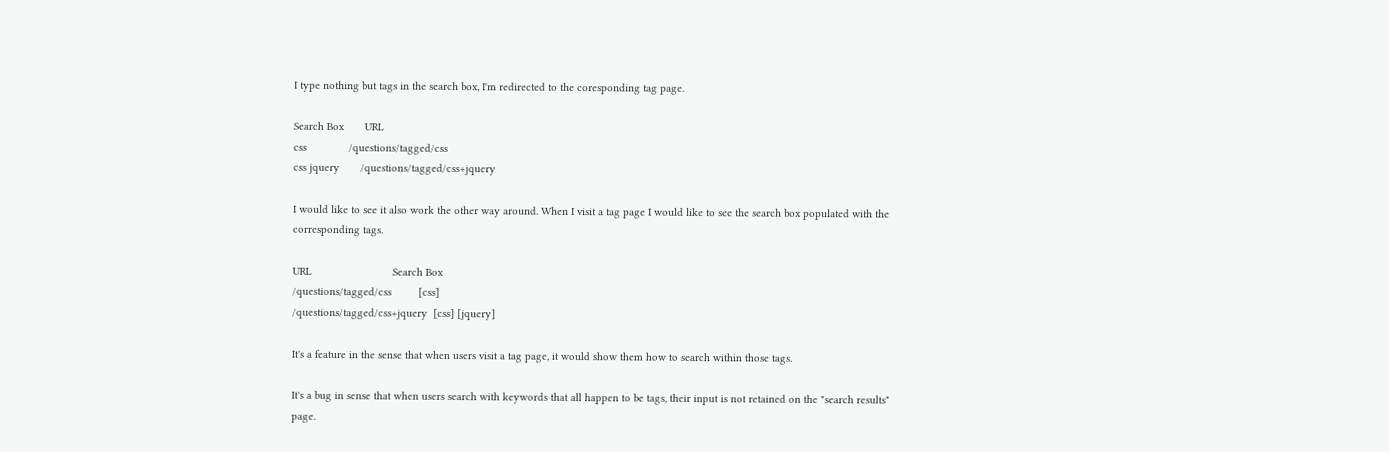I type nothing but tags in the search box, I'm redirected to the coresponding tag page.

Search Box       URL
css              /questions/tagged/css
css jquery       /questions/tagged/css+jquery

I would like to see it also work the other way around. When I visit a tag page I would like to see the search box populated with the corresponding tags.

URL                           Search Box
/questions/tagged/css         [css]
/questions/tagged/css+jquery  [css] [jquery]

It's a feature in the sense that when users visit a tag page, it would show them how to search within those tags.

It's a bug in sense that when users search with keywords that all happen to be tags, their input is not retained on the "search results" page.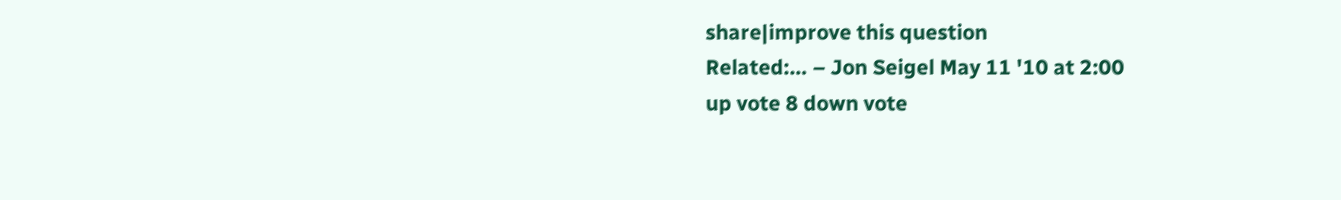share|improve this question
Related:… – Jon Seigel May 11 '10 at 2:00
up vote 8 down vote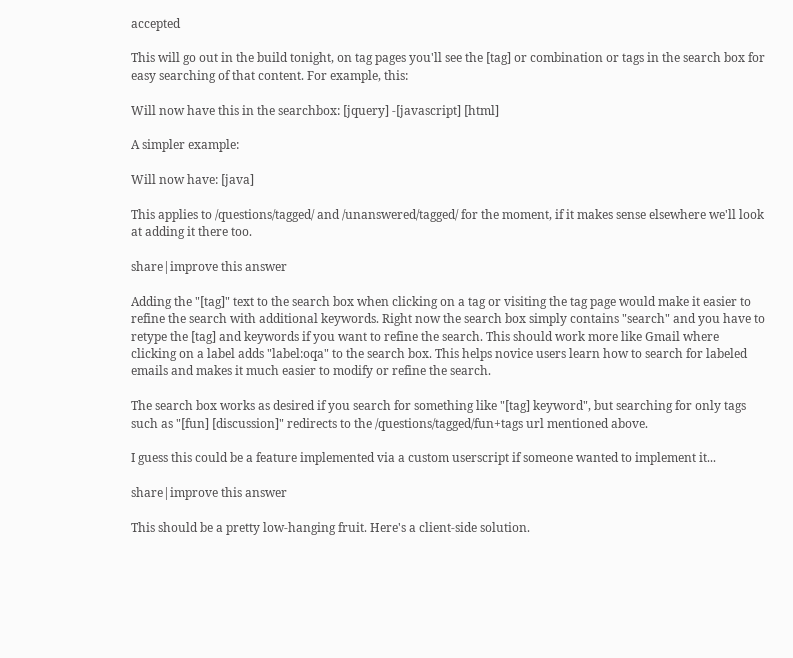accepted

This will go out in the build tonight, on tag pages you'll see the [tag] or combination or tags in the search box for easy searching of that content. For example, this:

Will now have this in the searchbox: [jquery] -[javascript] [html]

A simpler example:

Will now have: [java]

This applies to /questions/tagged/ and /unanswered/tagged/ for the moment, if it makes sense elsewhere we'll look at adding it there too.

share|improve this answer

Adding the "[tag]" text to the search box when clicking on a tag or visiting the tag page would make it easier to refine the search with additional keywords. Right now the search box simply contains "search" and you have to retype the [tag] and keywords if you want to refine the search. This should work more like Gmail where clicking on a label adds "label:oqa" to the search box. This helps novice users learn how to search for labeled emails and makes it much easier to modify or refine the search.

The search box works as desired if you search for something like "[tag] keyword", but searching for only tags such as "[fun] [discussion]" redirects to the /questions/tagged/fun+tags url mentioned above.

I guess this could be a feature implemented via a custom userscript if someone wanted to implement it...

share|improve this answer

This should be a pretty low-hanging fruit. Here's a client-side solution.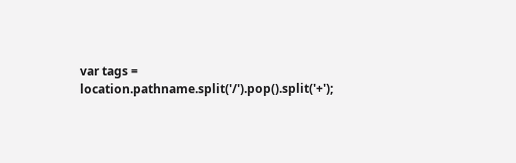var tags = location.pathname.split('/').pop().split('+');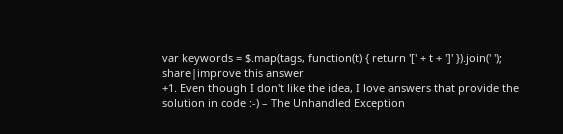var keywords = $.map(tags, function(t) { return '[' + t + ']' }).join(' ');
share|improve this answer
+1. Even though I don't like the idea, I love answers that provide the solution in code :-) – The Unhandled Exception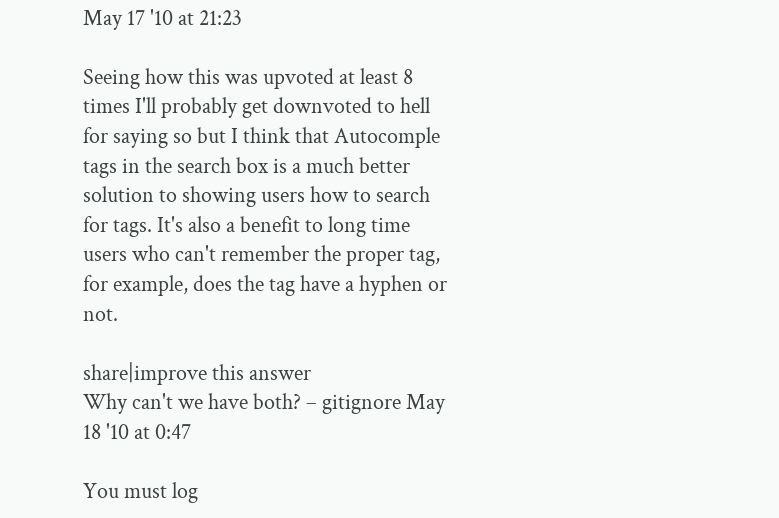May 17 '10 at 21:23

Seeing how this was upvoted at least 8 times I'll probably get downvoted to hell for saying so but I think that Autocomple tags in the search box is a much better solution to showing users how to search for tags. It's also a benefit to long time users who can't remember the proper tag, for example, does the tag have a hyphen or not.

share|improve this answer
Why can't we have both? – gitignore May 18 '10 at 0:47

You must log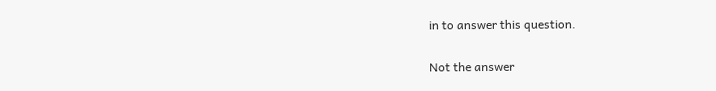in to answer this question.

Not the answer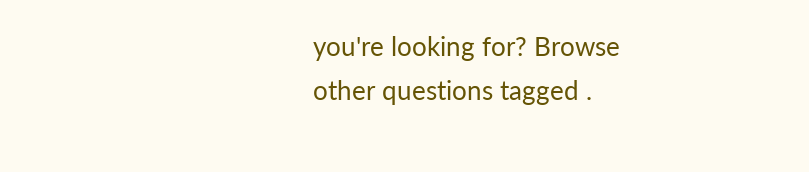you're looking for? Browse other questions tagged .